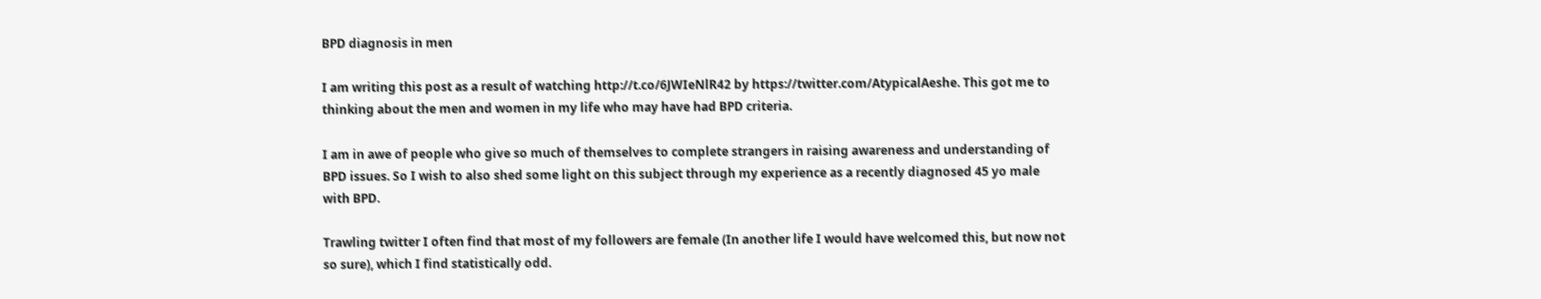BPD diagnosis in men

I am writing this post as a result of watching http://t.co/6JWIeNlR42 by https://twitter.com/AtypicalAeshe. This got me to thinking about the men and women in my life who may have had BPD criteria.

I am in awe of people who give so much of themselves to complete strangers in raising awareness and understanding of BPD issues. So I wish to also shed some light on this subject through my experience as a recently diagnosed 45 yo male with BPD.

Trawling twitter I often find that most of my followers are female (In another life I would have welcomed this, but now not so sure), which I find statistically odd.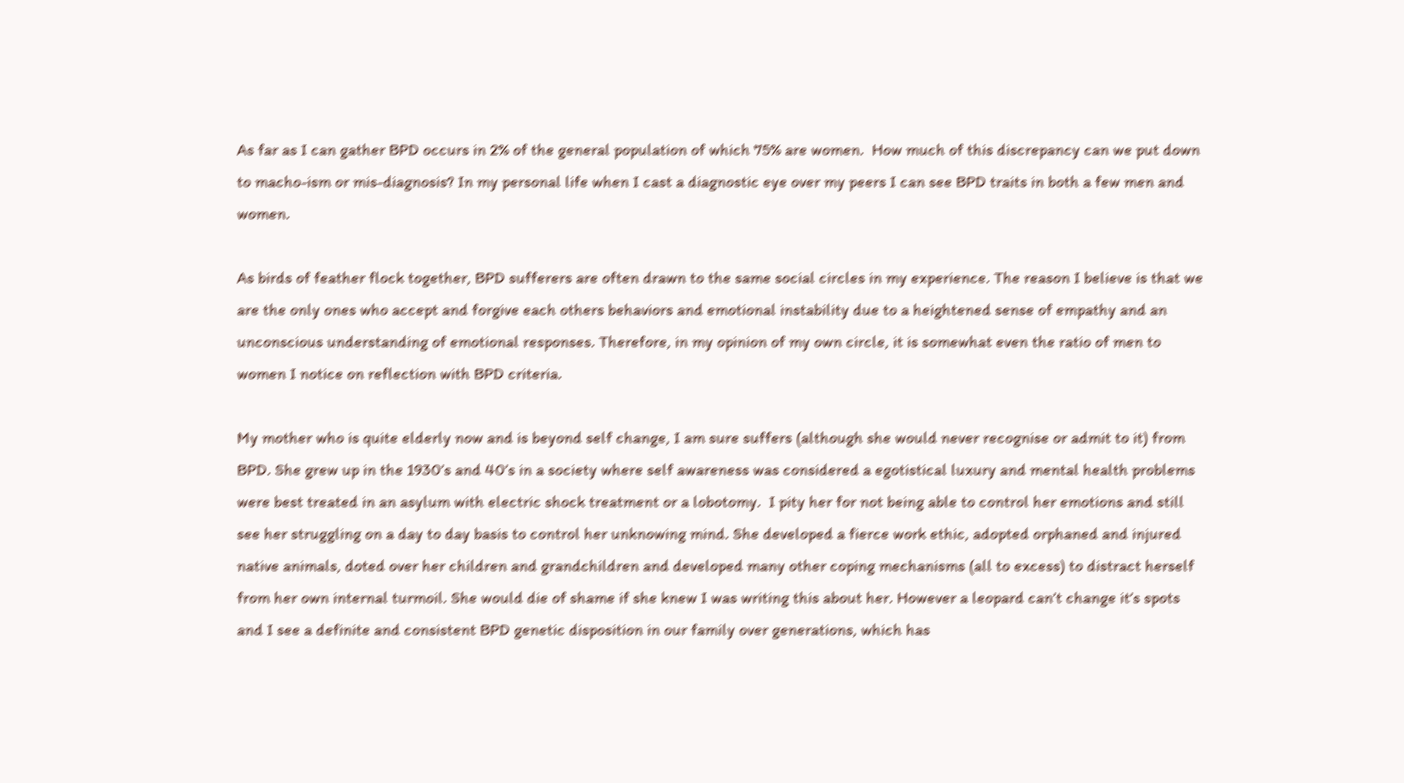As far as I can gather BPD occurs in 2% of the general population of which 75% are women.  How much of this discrepancy can we put down to macho-ism or mis-diagnosis? In my personal life when I cast a diagnostic eye over my peers I can see BPD traits in both a few men and women.

As birds of feather flock together, BPD sufferers are often drawn to the same social circles in my experience. The reason I believe is that we are the only ones who accept and forgive each others behaviors and emotional instability due to a heightened sense of empathy and an unconscious understanding of emotional responses. Therefore, in my opinion of my own circle, it is somewhat even the ratio of men to women I notice on reflection with BPD criteria.

My mother who is quite elderly now and is beyond self change, I am sure suffers (although she would never recognise or admit to it) from BPD. She grew up in the 1930’s and 40’s in a society where self awareness was considered a egotistical luxury and mental health problems were best treated in an asylum with electric shock treatment or a lobotomy.  I pity her for not being able to control her emotions and still see her struggling on a day to day basis to control her unknowing mind. She developed a fierce work ethic, adopted orphaned and injured native animals, doted over her children and grandchildren and developed many other coping mechanisms (all to excess) to distract herself from her own internal turmoil. She would die of shame if she knew I was writing this about her. However a leopard can’t change it’s spots and I see a definite and consistent BPD genetic disposition in our family over generations, which has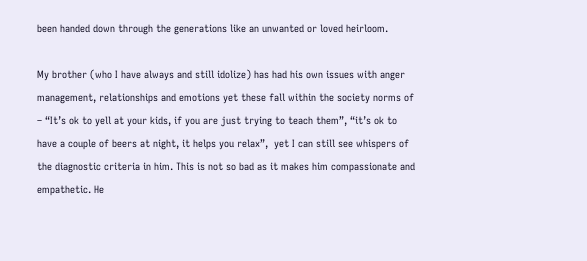been handed down through the generations like an unwanted or loved heirloom.

My brother (who I have always and still idolize) has had his own issues with anger management, relationships and emotions yet these fall within the society norms of – “It’s ok to yell at your kids, if you are just trying to teach them”, “it’s ok to have a couple of beers at night, it helps you relax”,  yet I can still see whispers of the diagnostic criteria in him. This is not so bad as it makes him compassionate and empathetic. He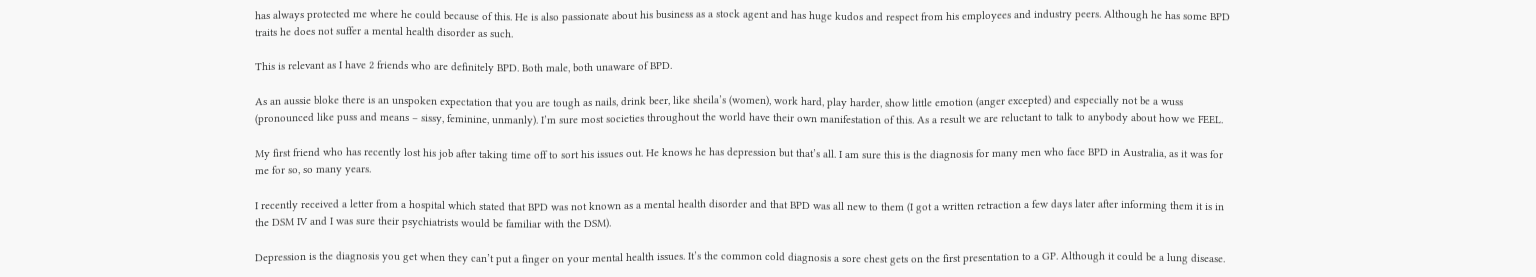has always protected me where he could because of this. He is also passionate about his business as a stock agent and has huge kudos and respect from his employees and industry peers. Although he has some BPD traits he does not suffer a mental health disorder as such.

This is relevant as I have 2 friends who are definitely BPD. Both male, both unaware of BPD.

As an aussie bloke there is an unspoken expectation that you are tough as nails, drink beer, like sheila’s (women), work hard, play harder, show little emotion (anger excepted) and especially not be a wuss (pronounced like puss and means – sissy, feminine, unmanly). I’m sure most societies throughout the world have their own manifestation of this. As a result we are reluctant to talk to anybody about how we FEEL.

My first friend who has recently lost his job after taking time off to sort his issues out. He knows he has depression but that’s all. I am sure this is the diagnosis for many men who face BPD in Australia, as it was for me for so, so many years.

I recently received a letter from a hospital which stated that BPD was not known as a mental health disorder and that BPD was all new to them (I got a written retraction a few days later after informing them it is in the DSM IV and I was sure their psychiatrists would be familiar with the DSM).

Depression is the diagnosis you get when they can’t put a finger on your mental health issues. It’s the common cold diagnosis a sore chest gets on the first presentation to a GP. Although it could be a lung disease.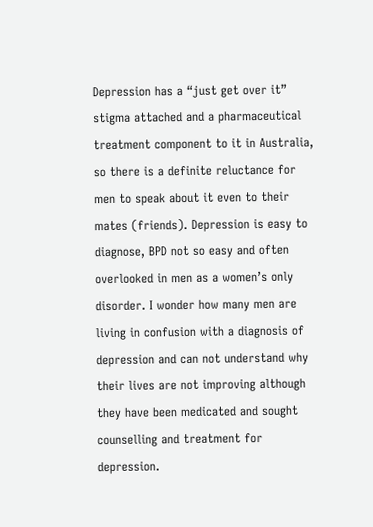Depression has a “just get over it” stigma attached and a pharmaceutical treatment component to it in Australia, so there is a definite reluctance for men to speak about it even to their mates (friends). Depression is easy to diagnose, BPD not so easy and often overlooked in men as a women’s only disorder. I wonder how many men are living in confusion with a diagnosis of depression and can not understand why their lives are not improving although they have been medicated and sought counselling and treatment for depression.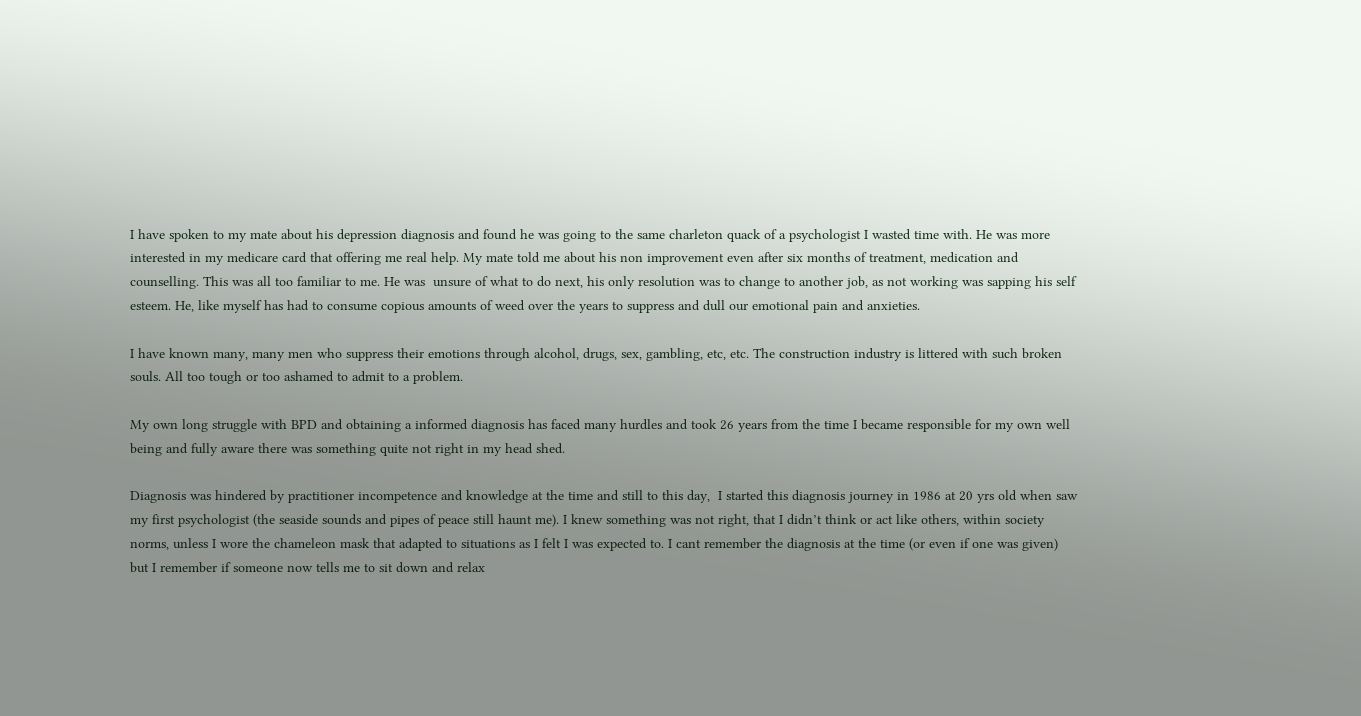I have spoken to my mate about his depression diagnosis and found he was going to the same charleton quack of a psychologist I wasted time with. He was more interested in my medicare card that offering me real help. My mate told me about his non improvement even after six months of treatment, medication and counselling. This was all too familiar to me. He was  unsure of what to do next, his only resolution was to change to another job, as not working was sapping his self esteem. He, like myself has had to consume copious amounts of weed over the years to suppress and dull our emotional pain and anxieties.

I have known many, many men who suppress their emotions through alcohol, drugs, sex, gambling, etc, etc. The construction industry is littered with such broken souls. All too tough or too ashamed to admit to a problem.

My own long struggle with BPD and obtaining a informed diagnosis has faced many hurdles and took 26 years from the time I became responsible for my own well being and fully aware there was something quite not right in my head shed.

Diagnosis was hindered by practitioner incompetence and knowledge at the time and still to this day,  I started this diagnosis journey in 1986 at 20 yrs old when saw my first psychologist (the seaside sounds and pipes of peace still haunt me). I knew something was not right, that I didn’t think or act like others, within society norms, unless I wore the chameleon mask that adapted to situations as I felt I was expected to. I cant remember the diagnosis at the time (or even if one was given) but I remember if someone now tells me to sit down and relax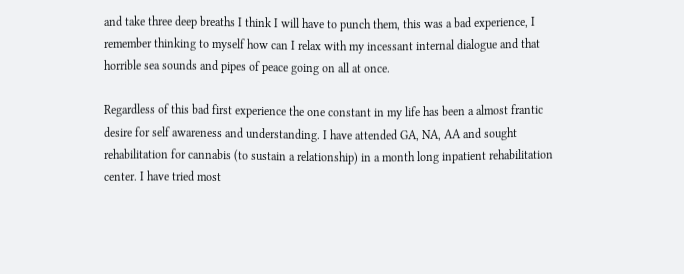and take three deep breaths I think I will have to punch them, this was a bad experience, I remember thinking to myself how can I relax with my incessant internal dialogue and that horrible sea sounds and pipes of peace going on all at once.

Regardless of this bad first experience the one constant in my life has been a almost frantic desire for self awareness and understanding. I have attended GA, NA, AA and sought rehabilitation for cannabis (to sustain a relationship) in a month long inpatient rehabilitation center. I have tried most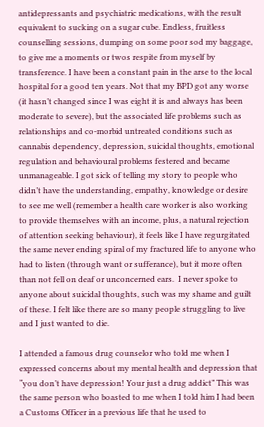antidepressants and psychiatric medications, with the result equivalent to sucking on a sugar cube. Endless, fruitless counselling sessions, dumping on some poor sod my baggage, to give me a moments or twos respite from myself by transference. I have been a constant pain in the arse to the local hospital for a good ten years. Not that my BPD got any worse (it hasn’t changed since I was eight it is and always has been moderate to severe), but the associated life problems such as relationships and co-morbid untreated conditions such as cannabis dependency, depression, suicidal thoughts, emotional regulation and behavioural problems festered and became unmanageable. I got sick of telling my story to people who didn’t have the understanding, empathy, knowledge or desire to see me well (remember a health care worker is also working to provide themselves with an income, plus, a natural rejection of attention seeking behaviour), it feels like I have regurgitated the same never ending spiral of my fractured life to anyone who had to listen (through want or sufferance), but it more often than not fell on deaf or unconcerned ears.  I never spoke to anyone about suicidal thoughts, such was my shame and guilt of these. I felt like there are so many people struggling to live and I just wanted to die.

I attended a famous drug counselor who told me when I expressed concerns about my mental health and depression that “you don’t have depression! Your just a drug addict” This was the same person who boasted to me when I told him I had been a Customs Officer in a previous life that he used to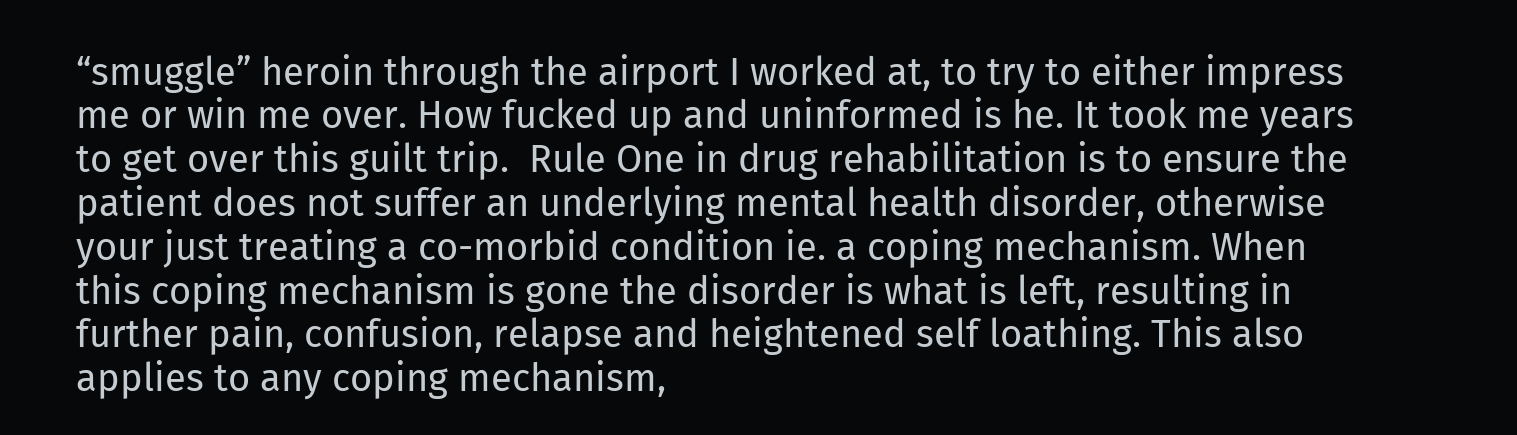“smuggle” heroin through the airport I worked at, to try to either impress me or win me over. How fucked up and uninformed is he. It took me years to get over this guilt trip.  Rule One in drug rehabilitation is to ensure the patient does not suffer an underlying mental health disorder, otherwise your just treating a co-morbid condition ie. a coping mechanism. When this coping mechanism is gone the disorder is what is left, resulting in further pain, confusion, relapse and heightened self loathing. This also applies to any coping mechanism,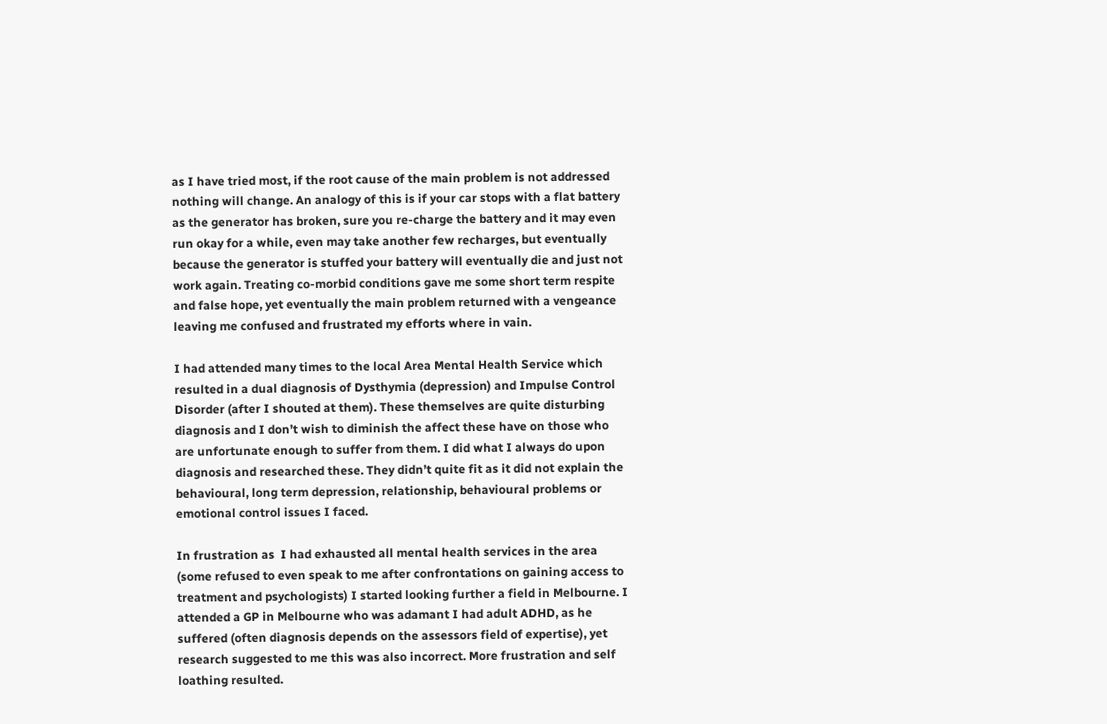as I have tried most, if the root cause of the main problem is not addressed nothing will change. An analogy of this is if your car stops with a flat battery as the generator has broken, sure you re-charge the battery and it may even run okay for a while, even may take another few recharges, but eventually because the generator is stuffed your battery will eventually die and just not work again. Treating co-morbid conditions gave me some short term respite and false hope, yet eventually the main problem returned with a vengeance leaving me confused and frustrated my efforts where in vain.

I had attended many times to the local Area Mental Health Service which resulted in a dual diagnosis of Dysthymia (depression) and Impulse Control Disorder (after I shouted at them). These themselves are quite disturbing diagnosis and I don’t wish to diminish the affect these have on those who are unfortunate enough to suffer from them. I did what I always do upon diagnosis and researched these. They didn’t quite fit as it did not explain the behavioural, long term depression, relationship, behavioural problems or emotional control issues I faced.

In frustration as  I had exhausted all mental health services in the area (some refused to even speak to me after confrontations on gaining access to treatment and psychologists) I started looking further a field in Melbourne. I attended a GP in Melbourne who was adamant I had adult ADHD, as he suffered (often diagnosis depends on the assessors field of expertise), yet research suggested to me this was also incorrect. More frustration and self loathing resulted.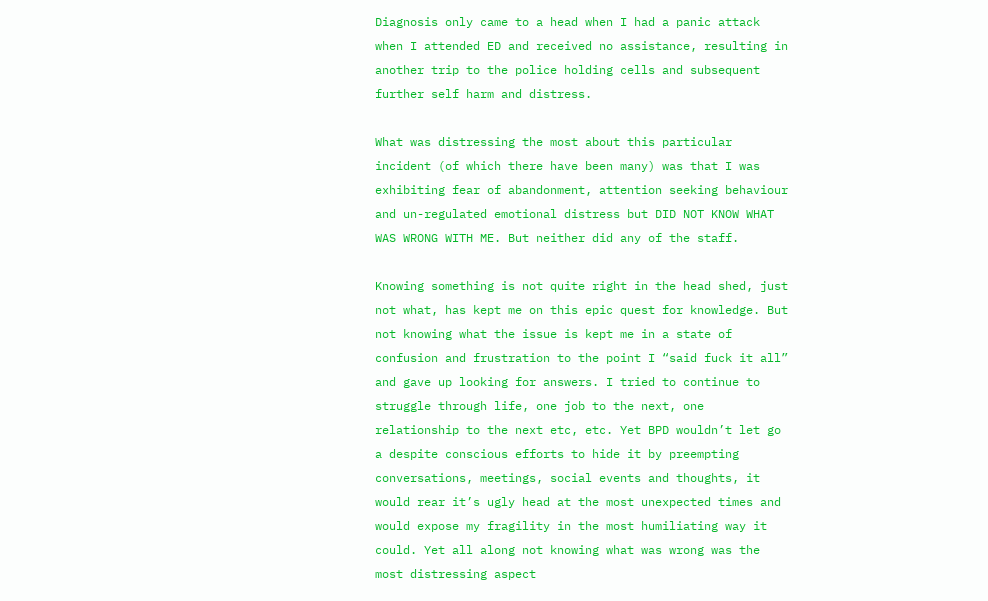Diagnosis only came to a head when I had a panic attack when I attended ED and received no assistance, resulting in another trip to the police holding cells and subsequent further self harm and distress.

What was distressing the most about this particular incident (of which there have been many) was that I was exhibiting fear of abandonment, attention seeking behaviour and un-regulated emotional distress but DID NOT KNOW WHAT WAS WRONG WITH ME. But neither did any of the staff.

Knowing something is not quite right in the head shed, just not what, has kept me on this epic quest for knowledge. But not knowing what the issue is kept me in a state of confusion and frustration to the point I “said fuck it all” and gave up looking for answers. I tried to continue to struggle through life, one job to the next, one relationship to the next etc, etc. Yet BPD wouldn’t let go a despite conscious efforts to hide it by preempting conversations, meetings, social events and thoughts, it would rear it’s ugly head at the most unexpected times and would expose my fragility in the most humiliating way it could. Yet all along not knowing what was wrong was the most distressing aspect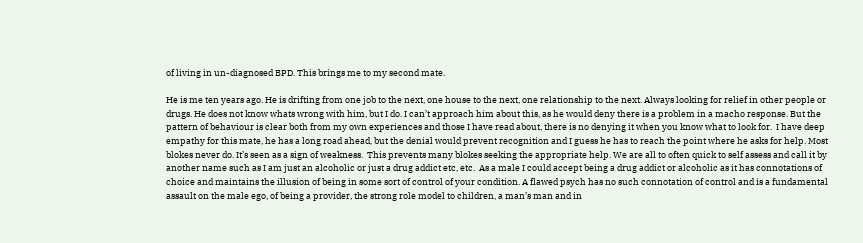of living in un-diagnosed BPD. This brings me to my second mate.

He is me ten years ago. He is drifting from one job to the next, one house to the next, one relationship to the next. Always looking for relief in other people or drugs. He does not know whats wrong with him, but I do. I can’t approach him about this, as he would deny there is a problem in a macho response. But the pattern of behaviour is clear both from my own experiences and those I have read about, there is no denying it when you know what to look for.  I have deep empathy for this mate, he has a long road ahead, but the denial would prevent recognition and I guess he has to reach the point where he asks for help. Most blokes never do. It’s seen as a sign of weakness.  This prevents many blokes seeking the appropriate help. We are all to often quick to self assess and call it by another name such as I am just an alcoholic or just a drug addict etc, etc.  As a male I could accept being a drug addict or alcoholic as it has connotations of choice and maintains the illusion of being in some sort of control of your condition. A flawed psych has no such connotation of control and is a fundamental assault on the male ego, of being a provider, the strong role model to children, a man’s man and in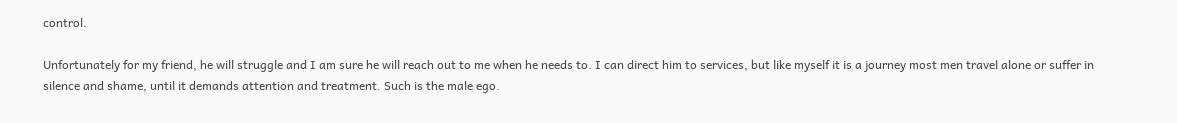control.

Unfortunately for my friend, he will struggle and I am sure he will reach out to me when he needs to. I can direct him to services, but like myself it is a journey most men travel alone or suffer in silence and shame, until it demands attention and treatment. Such is the male ego.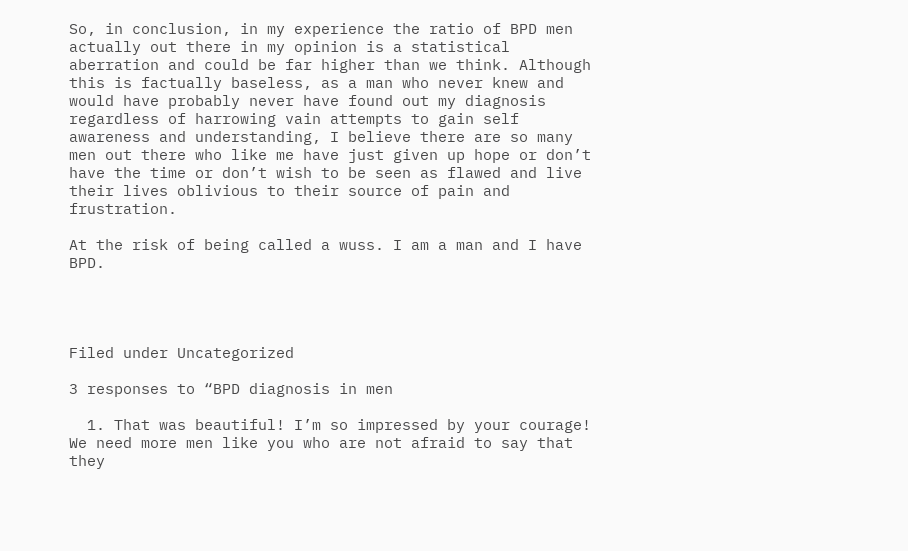So, in conclusion, in my experience the ratio of BPD men actually out there in my opinion is a statistical aberration and could be far higher than we think. Although this is factually baseless, as a man who never knew and would have probably never have found out my diagnosis regardless of harrowing vain attempts to gain self awareness and understanding, I believe there are so many men out there who like me have just given up hope or don’t have the time or don’t wish to be seen as flawed and live their lives oblivious to their source of pain and frustration.

At the risk of being called a wuss. I am a man and I have BPD.




Filed under Uncategorized

3 responses to “BPD diagnosis in men

  1. That was beautiful! I’m so impressed by your courage! We need more men like you who are not afraid to say that they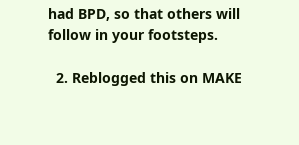had BPD, so that others will follow in your footsteps.

  2. Reblogged this on MAKE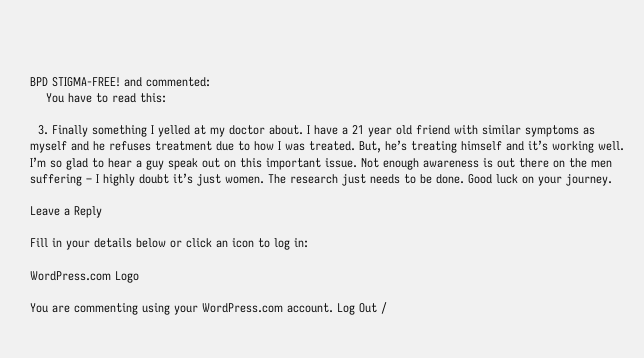BPD STIGMA-FREE! and commented:
    You have to read this:

  3. Finally something I yelled at my doctor about. I have a 21 year old friend with similar symptoms as myself and he refuses treatment due to how I was treated. But, he’s treating himself and it’s working well. I’m so glad to hear a guy speak out on this important issue. Not enough awareness is out there on the men suffering – I highly doubt it’s just women. The research just needs to be done. Good luck on your journey.

Leave a Reply

Fill in your details below or click an icon to log in:

WordPress.com Logo

You are commenting using your WordPress.com account. Log Out /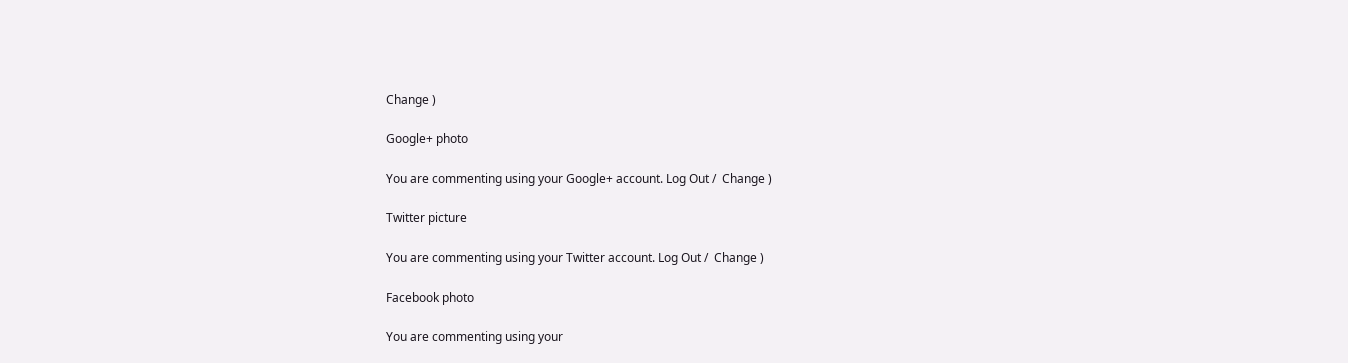Change )

Google+ photo

You are commenting using your Google+ account. Log Out /  Change )

Twitter picture

You are commenting using your Twitter account. Log Out /  Change )

Facebook photo

You are commenting using your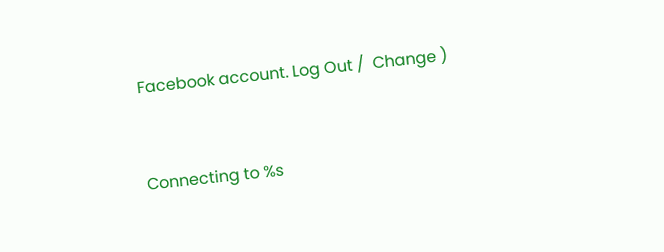Facebook account. Log Out /  Change )


Connecting to %s